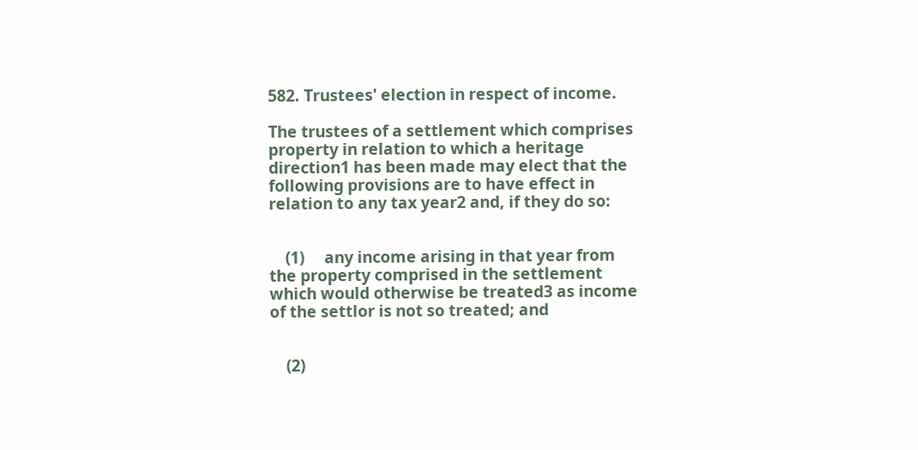582. Trustees' election in respect of income.

The trustees of a settlement which comprises property in relation to which a heritage direction1 has been made may elect that the following provisions are to have effect in relation to any tax year2 and, if they do so:


    (1)     any income arising in that year from the property comprised in the settlement which would otherwise be treated3 as income of the settlor is not so treated; and


    (2)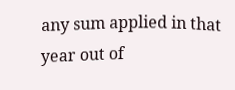any sum applied in that year out of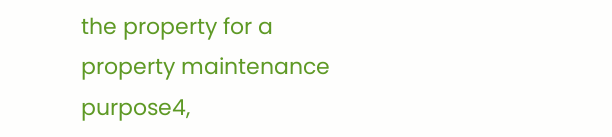the property for a property maintenance purpose4,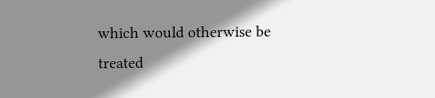which would otherwise be treated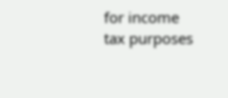for income tax purposes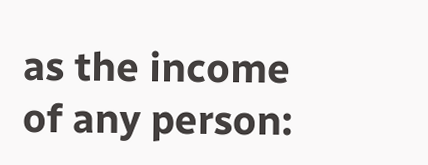as the income of any person: